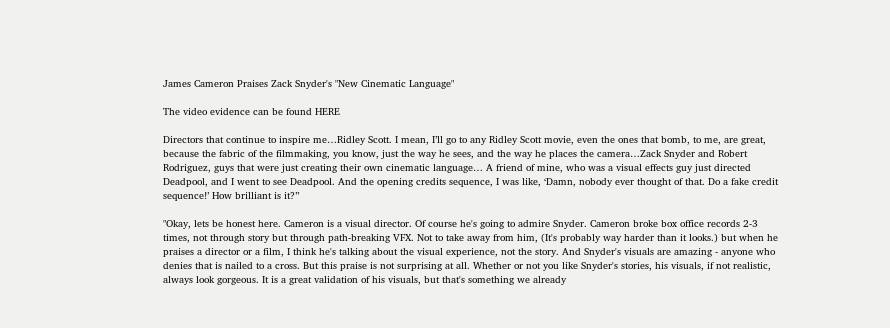James Cameron Praises Zack Snyder's "New Cinematic Language"

The video evidence can be found HERE

Directors that continue to inspire me…Ridley Scott. I mean, I’ll go to any Ridley Scott movie, even the ones that bomb, to me, are great, because the fabric of the filmmaking, you know, just the way he sees, and the way he places the camera…Zack Snyder and Robert Rodriguez, guys that were just creating their own cinematic language… A friend of mine, who was a visual effects guy just directed Deadpool, and I went to see Deadpool. And the opening credits sequence, I was like, ‘Damn, nobody ever thought of that. Do a fake credit sequence!’ How brilliant is it?”

"Okay, lets be honest here. Cameron is a visual director. Of course he's going to admire Snyder. Cameron broke box office records 2-3 times, not through story but through path-breaking VFX. Not to take away from him, (It's probably way harder than it looks.) but when he praises a director or a film, I think he's talking about the visual experience, not the story. And Snyder's visuals are amazing - anyone who denies that is nailed to a cross. But this praise is not surprising at all. Whether or not you like Snyder's stories, his visuals, if not realistic, always look gorgeous. It is a great validation of his visuals, but that's something we already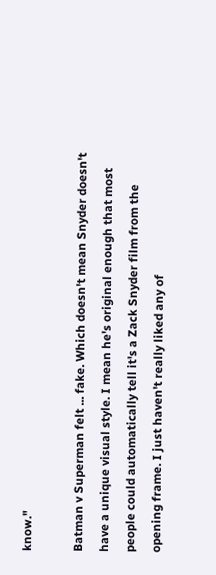know."

Batman v Superman felt ... fake. Which doesn't mean Snyder doesn't have a unique visual style. I mean he's original enough that most people could automatically tell it's a Zack Snyder film from the opening frame. I just haven't really liked any of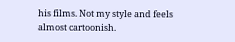his films. Not my style and feels almost cartoonish.